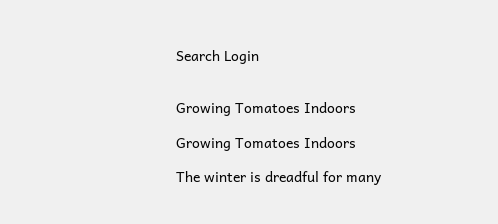Search Login


Growing Tomatoes Indoors

Growing Tomatoes Indoors

The winter is dreadful for many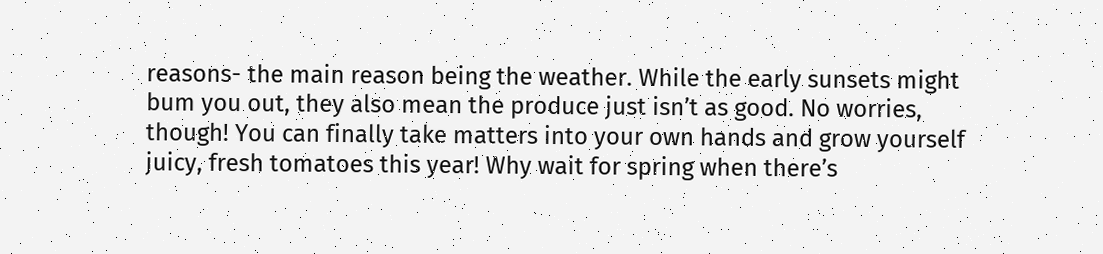reasons- the main reason being the weather. While the early sunsets might bum you out, they also mean the produce just isn’t as good. No worries, though! You can finally take matters into your own hands and grow yourself juicy, fresh tomatoes this year! Why wait for spring when there’s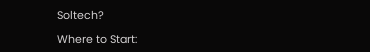Soltech?

Where to Start: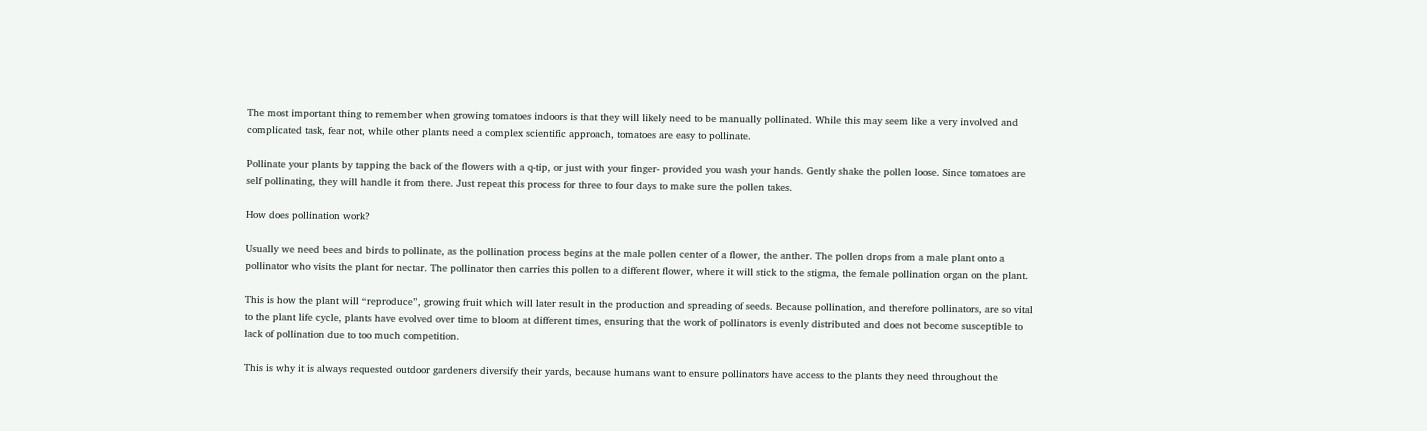The most important thing to remember when growing tomatoes indoors is that they will likely need to be manually pollinated. While this may seem like a very involved and complicated task, fear not, while other plants need a complex scientific approach, tomatoes are easy to pollinate.

Pollinate your plants by tapping the back of the flowers with a q-tip, or just with your finger- provided you wash your hands. Gently shake the pollen loose. Since tomatoes are self pollinating, they will handle it from there. Just repeat this process for three to four days to make sure the pollen takes.

How does pollination work?

Usually we need bees and birds to pollinate, as the pollination process begins at the male pollen center of a flower, the anther. The pollen drops from a male plant onto a pollinator who visits the plant for nectar. The pollinator then carries this pollen to a different flower, where it will stick to the stigma, the female pollination organ on the plant.

This is how the plant will “reproduce”, growing fruit which will later result in the production and spreading of seeds. Because pollination, and therefore pollinators, are so vital to the plant life cycle, plants have evolved over time to bloom at different times, ensuring that the work of pollinators is evenly distributed and does not become susceptible to lack of pollination due to too much competition.

This is why it is always requested outdoor gardeners diversify their yards, because humans want to ensure pollinators have access to the plants they need throughout the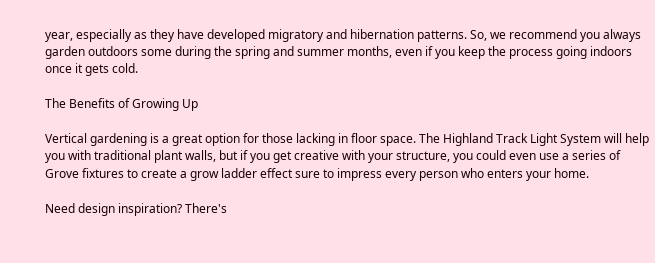year, especially as they have developed migratory and hibernation patterns. So, we recommend you always garden outdoors some during the spring and summer months, even if you keep the process going indoors once it gets cold.

The Benefits of Growing Up

Vertical gardening is a great option for those lacking in floor space. The Highland Track Light System will help you with traditional plant walls, but if you get creative with your structure, you could even use a series of Grove fixtures to create a grow ladder effect sure to impress every person who enters your home.

Need design inspiration? There's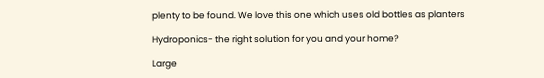plenty to be found. We love this one which uses old bottles as planters

Hydroponics- the right solution for you and your home?

Large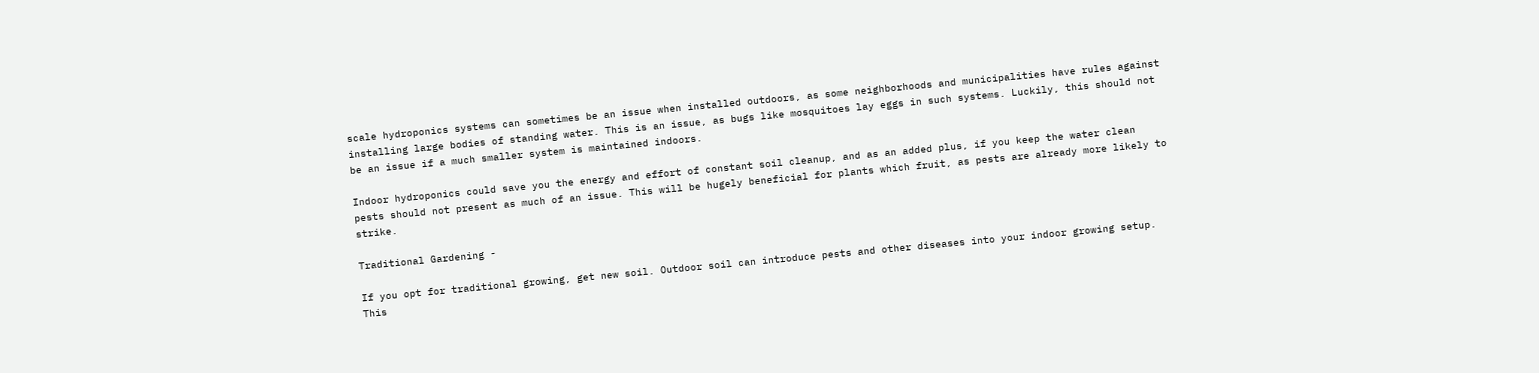scale hydroponics systems can sometimes be an issue when installed outdoors, as some neighborhoods and municipalities have rules against installing large bodies of standing water. This is an issue, as bugs like mosquitoes lay eggs in such systems. Luckily, this should not be an issue if a much smaller system is maintained indoors.

Indoor hydroponics could save you the energy and effort of constant soil cleanup, and as an added plus, if you keep the water clean pests should not present as much of an issue. This will be hugely beneficial for plants which fruit, as pests are already more likely to strike.

Traditional Gardening -

If you opt for traditional growing, get new soil. Outdoor soil can introduce pests and other diseases into your indoor growing setup. This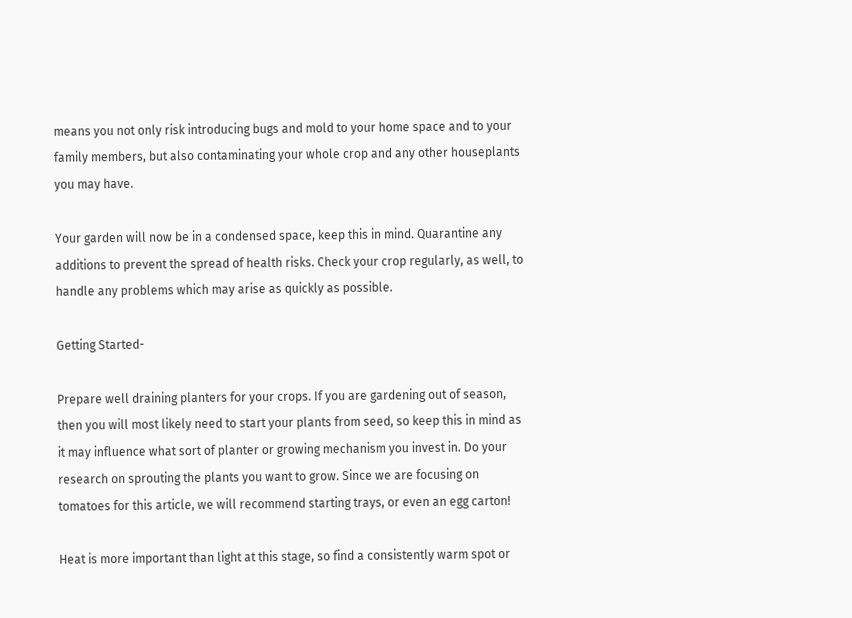means you not only risk introducing bugs and mold to your home space and to your family members, but also contaminating your whole crop and any other houseplants you may have.

Your garden will now be in a condensed space, keep this in mind. Quarantine any additions to prevent the spread of health risks. Check your crop regularly, as well, to handle any problems which may arise as quickly as possible.

Getting Started-

Prepare well draining planters for your crops. If you are gardening out of season, then you will most likely need to start your plants from seed, so keep this in mind as it may influence what sort of planter or growing mechanism you invest in. Do your research on sprouting the plants you want to grow. Since we are focusing on tomatoes for this article, we will recommend starting trays, or even an egg carton!

Heat is more important than light at this stage, so find a consistently warm spot or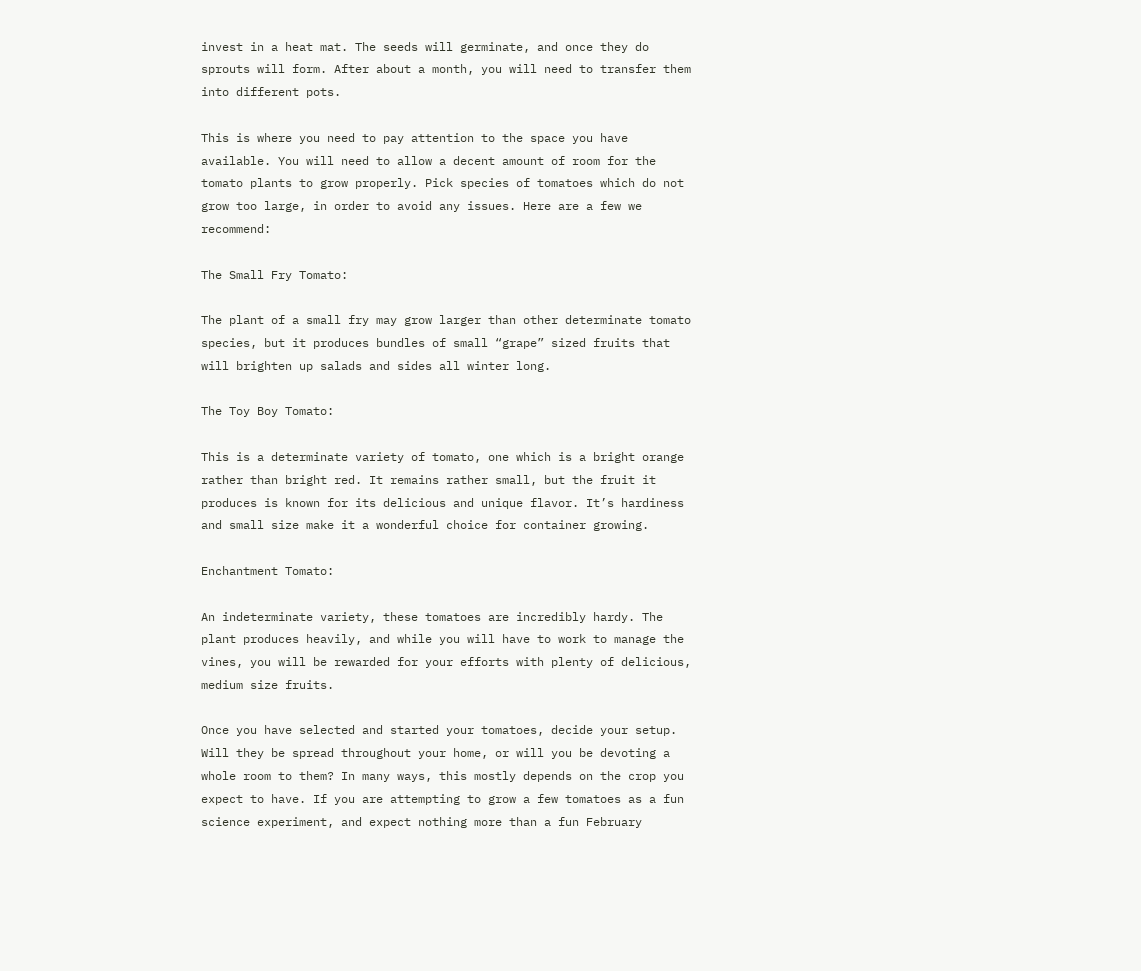invest in a heat mat. The seeds will germinate, and once they do sprouts will form. After about a month, you will need to transfer them into different pots.

This is where you need to pay attention to the space you have available. You will need to allow a decent amount of room for the tomato plants to grow properly. Pick species of tomatoes which do not grow too large, in order to avoid any issues. Here are a few we recommend:

The Small Fry Tomato:

The plant of a small fry may grow larger than other determinate tomato species, but it produces bundles of small “grape” sized fruits that will brighten up salads and sides all winter long.

The Toy Boy Tomato:

This is a determinate variety of tomato, one which is a bright orange rather than bright red. It remains rather small, but the fruit it produces is known for its delicious and unique flavor. It’s hardiness and small size make it a wonderful choice for container growing.

Enchantment Tomato:

An indeterminate variety, these tomatoes are incredibly hardy. The plant produces heavily, and while you will have to work to manage the vines, you will be rewarded for your efforts with plenty of delicious, medium size fruits.

Once you have selected and started your tomatoes, decide your setup. Will they be spread throughout your home, or will you be devoting a whole room to them? In many ways, this mostly depends on the crop you expect to have. If you are attempting to grow a few tomatoes as a fun science experiment, and expect nothing more than a fun February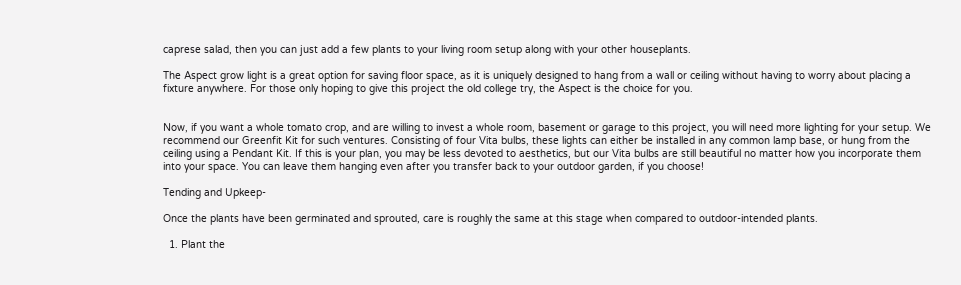caprese salad, then you can just add a few plants to your living room setup along with your other houseplants.

The Aspect grow light is a great option for saving floor space, as it is uniquely designed to hang from a wall or ceiling without having to worry about placing a fixture anywhere. For those only hoping to give this project the old college try, the Aspect is the choice for you.


Now, if you want a whole tomato crop, and are willing to invest a whole room, basement or garage to this project, you will need more lighting for your setup. We recommend our Greenfit Kit for such ventures. Consisting of four Vita bulbs, these lights can either be installed in any common lamp base, or hung from the ceiling using a Pendant Kit. If this is your plan, you may be less devoted to aesthetics, but our Vita bulbs are still beautiful no matter how you incorporate them into your space. You can leave them hanging even after you transfer back to your outdoor garden, if you choose!

Tending and Upkeep-

Once the plants have been germinated and sprouted, care is roughly the same at this stage when compared to outdoor-intended plants.

  1. Plant the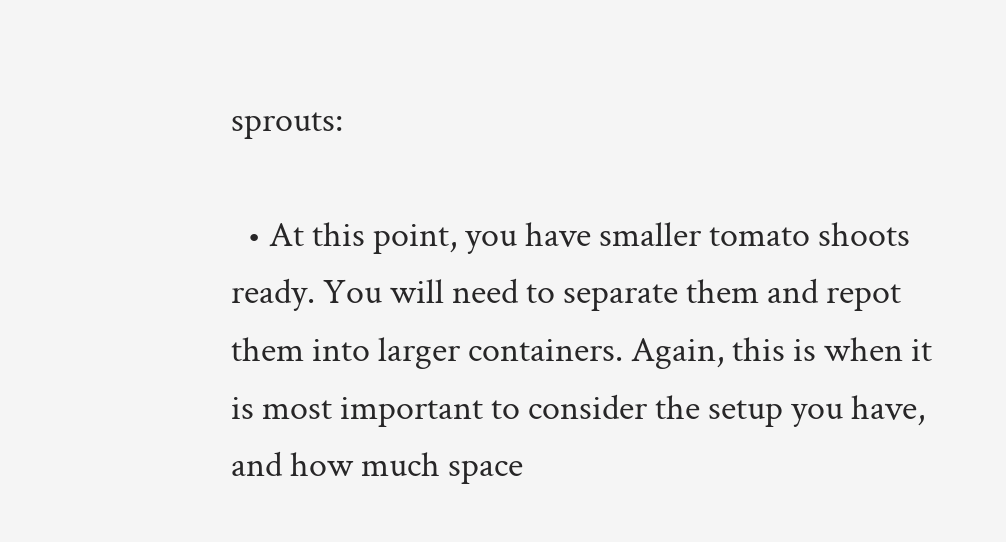sprouts:

  • At this point, you have smaller tomato shoots ready. You will need to separate them and repot them into larger containers. Again, this is when it is most important to consider the setup you have, and how much space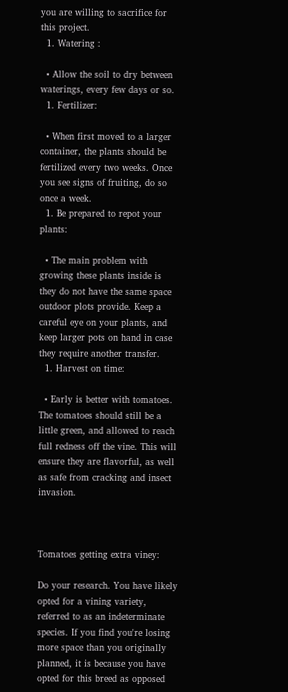you are willing to sacrifice for this project.
  1. Watering :

  • Allow the soil to dry between waterings, every few days or so.
  1. Fertilizer:

  • When first moved to a larger container, the plants should be fertilized every two weeks. Once you see signs of fruiting, do so once a week.
  1. Be prepared to repot your plants:

  • The main problem with growing these plants inside is they do not have the same space outdoor plots provide. Keep a careful eye on your plants, and keep larger pots on hand in case they require another transfer.
  1. Harvest on time:

  • Early is better with tomatoes. The tomatoes should still be a little green, and allowed to reach full redness off the vine. This will ensure they are flavorful, as well as safe from cracking and insect invasion.



Tomatoes getting extra viney:

Do your research. You have likely opted for a vining variety, referred to as an indeterminate species. If you find you're losing more space than you originally planned, it is because you have opted for this breed as opposed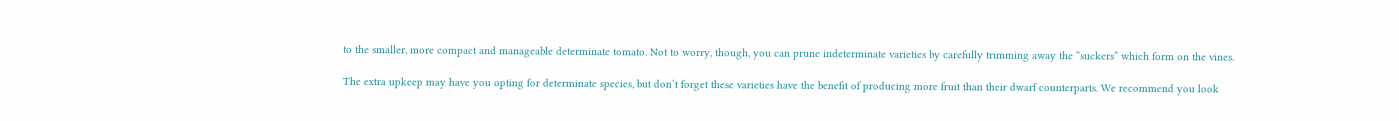to the smaller, more compact and manageable determinate tomato. Not to worry, though, you can prune indeterminate varieties by carefully trimming away the “suckers” which form on the vines.

The extra upkeep may have you opting for determinate species, but don’t forget these varieties have the benefit of producing more fruit than their dwarf counterparts. We recommend you look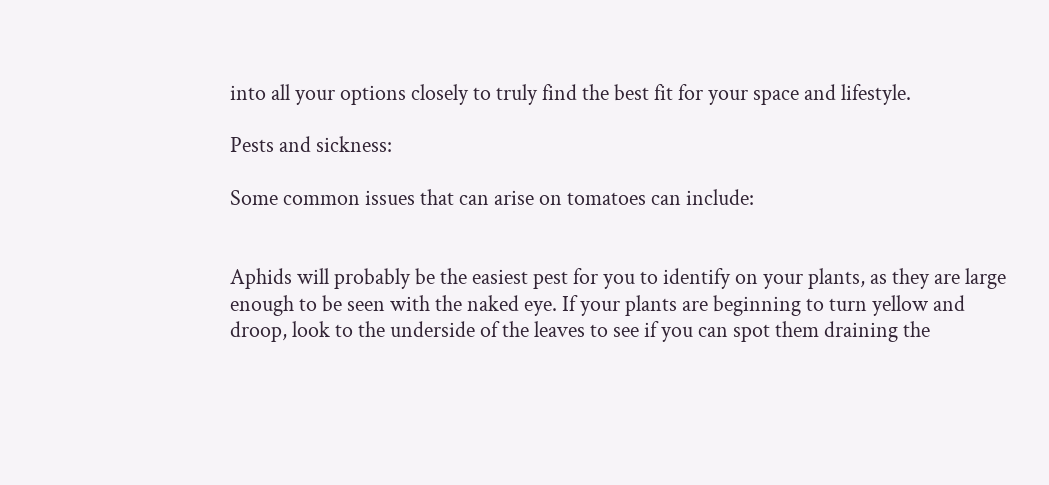into all your options closely to truly find the best fit for your space and lifestyle.

Pests and sickness:

Some common issues that can arise on tomatoes can include:


Aphids will probably be the easiest pest for you to identify on your plants, as they are large enough to be seen with the naked eye. If your plants are beginning to turn yellow and droop, look to the underside of the leaves to see if you can spot them draining the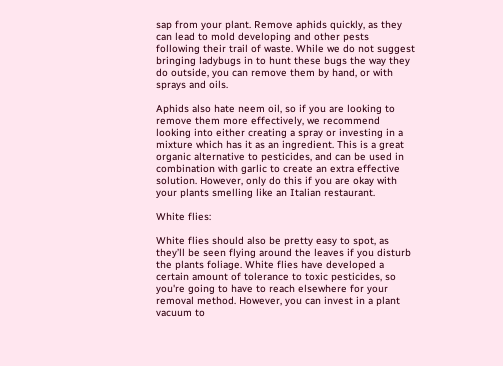sap from your plant. Remove aphids quickly, as they can lead to mold developing and other pests following their trail of waste. While we do not suggest bringing ladybugs in to hunt these bugs the way they do outside, you can remove them by hand, or with sprays and oils.

Aphids also hate neem oil, so if you are looking to remove them more effectively, we recommend looking into either creating a spray or investing in a mixture which has it as an ingredient. This is a great organic alternative to pesticides, and can be used in combination with garlic to create an extra effective solution. However, only do this if you are okay with your plants smelling like an Italian restaurant.

White flies:

White flies should also be pretty easy to spot, as they’ll be seen flying around the leaves if you disturb the plants foliage. White flies have developed a certain amount of tolerance to toxic pesticides, so you're going to have to reach elsewhere for your removal method. However, you can invest in a plant vacuum to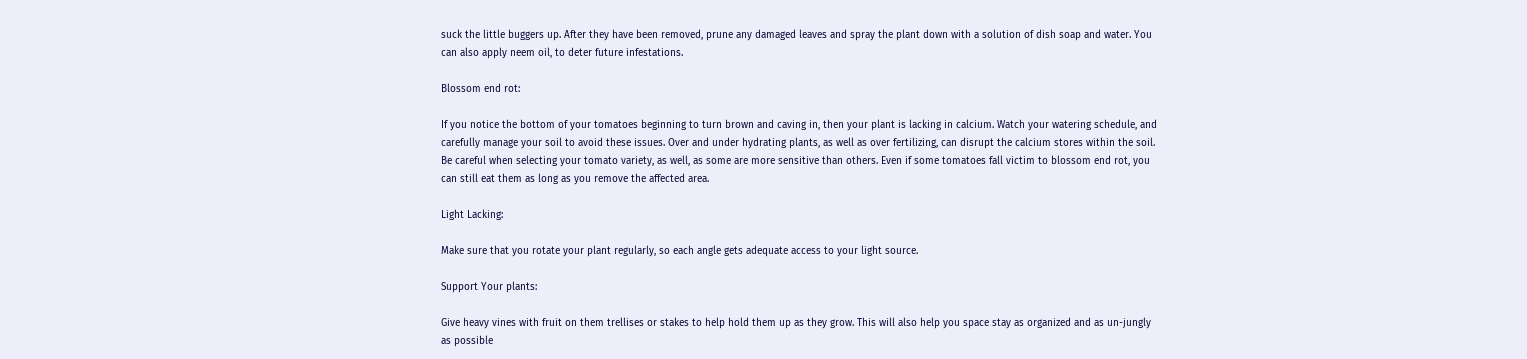suck the little buggers up. After they have been removed, prune any damaged leaves and spray the plant down with a solution of dish soap and water. You can also apply neem oil, to deter future infestations.

Blossom end rot:

If you notice the bottom of your tomatoes beginning to turn brown and caving in, then your plant is lacking in calcium. Watch your watering schedule, and carefully manage your soil to avoid these issues. Over and under hydrating plants, as well as over fertilizing, can disrupt the calcium stores within the soil. Be careful when selecting your tomato variety, as well, as some are more sensitive than others. Even if some tomatoes fall victim to blossom end rot, you can still eat them as long as you remove the affected area.

Light Lacking:

Make sure that you rotate your plant regularly, so each angle gets adequate access to your light source.

Support Your plants:

Give heavy vines with fruit on them trellises or stakes to help hold them up as they grow. This will also help you space stay as organized and as un-jungly as possible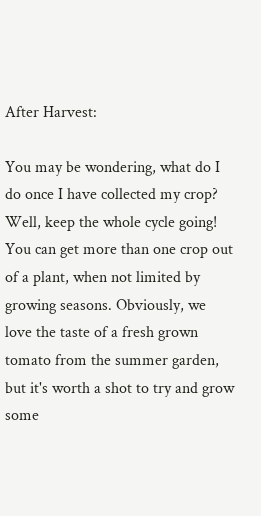After Harvest:

You may be wondering, what do I do once I have collected my crop? Well, keep the whole cycle going! You can get more than one crop out of a plant, when not limited by growing seasons. Obviously, we love the taste of a fresh grown tomato from the summer garden, but it's worth a shot to try and grow some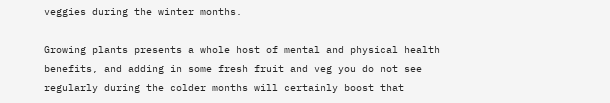veggies during the winter months.

Growing plants presents a whole host of mental and physical health benefits, and adding in some fresh fruit and veg you do not see regularly during the colder months will certainly boost that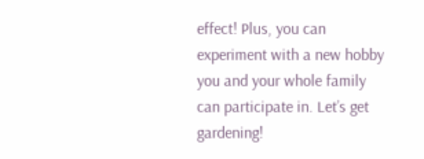effect! Plus, you can experiment with a new hobby you and your whole family can participate in. Let’s get gardening!